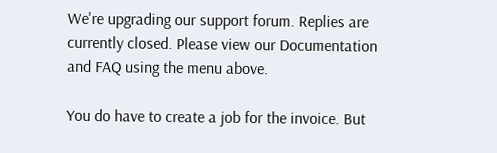We're upgrading our support forum. Replies are currently closed. Please view our Documentation and FAQ using the menu above.

You do have to create a job for the invoice. But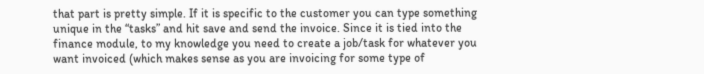that part is pretty simple. If it is specific to the customer you can type something unique in the “tasks” and hit save and send the invoice. Since it is tied into the finance module, to my knowledge you need to create a job/task for whatever you want invoiced (which makes sense as you are invoicing for some type of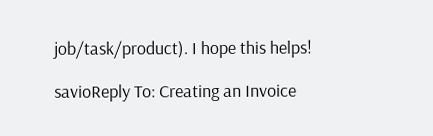job/task/product). I hope this helps!

savioReply To: Creating an Invoice